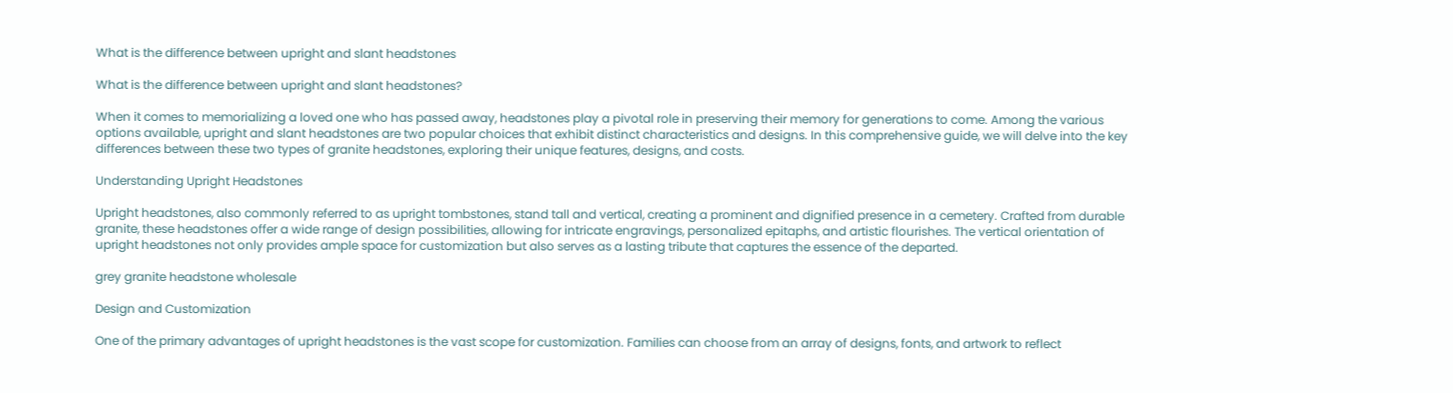What is the difference between upright and slant headstones

What is the difference between upright and slant headstones?

When it comes to memorializing a loved one who has passed away, headstones play a pivotal role in preserving their memory for generations to come. Among the various options available, upright and slant headstones are two popular choices that exhibit distinct characteristics and designs. In this comprehensive guide, we will delve into the key differences between these two types of granite headstones, exploring their unique features, designs, and costs.

Understanding Upright Headstones

Upright headstones, also commonly referred to as upright tombstones, stand tall and vertical, creating a prominent and dignified presence in a cemetery. Crafted from durable granite, these headstones offer a wide range of design possibilities, allowing for intricate engravings, personalized epitaphs, and artistic flourishes. The vertical orientation of upright headstones not only provides ample space for customization but also serves as a lasting tribute that captures the essence of the departed.

grey granite headstone wholesale

Design and Customization

One of the primary advantages of upright headstones is the vast scope for customization. Families can choose from an array of designs, fonts, and artwork to reflect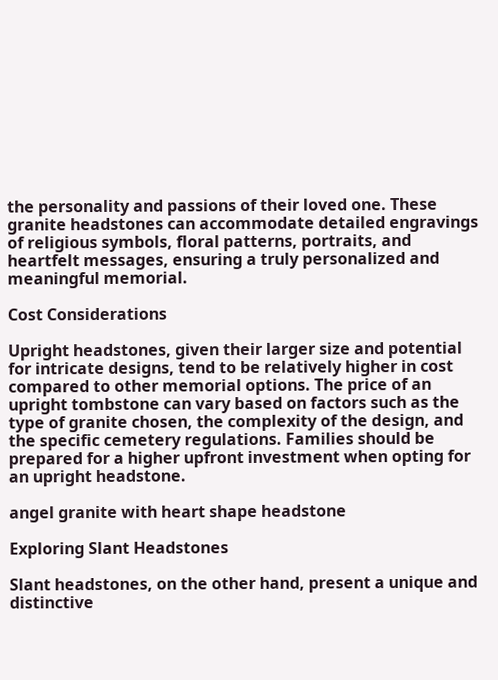the personality and passions of their loved one. These granite headstones can accommodate detailed engravings of religious symbols, floral patterns, portraits, and heartfelt messages, ensuring a truly personalized and meaningful memorial.

Cost Considerations

Upright headstones, given their larger size and potential for intricate designs, tend to be relatively higher in cost compared to other memorial options. The price of an upright tombstone can vary based on factors such as the type of granite chosen, the complexity of the design, and the specific cemetery regulations. Families should be prepared for a higher upfront investment when opting for an upright headstone.

angel granite with heart shape headstone

Exploring Slant Headstones

Slant headstones, on the other hand, present a unique and distinctive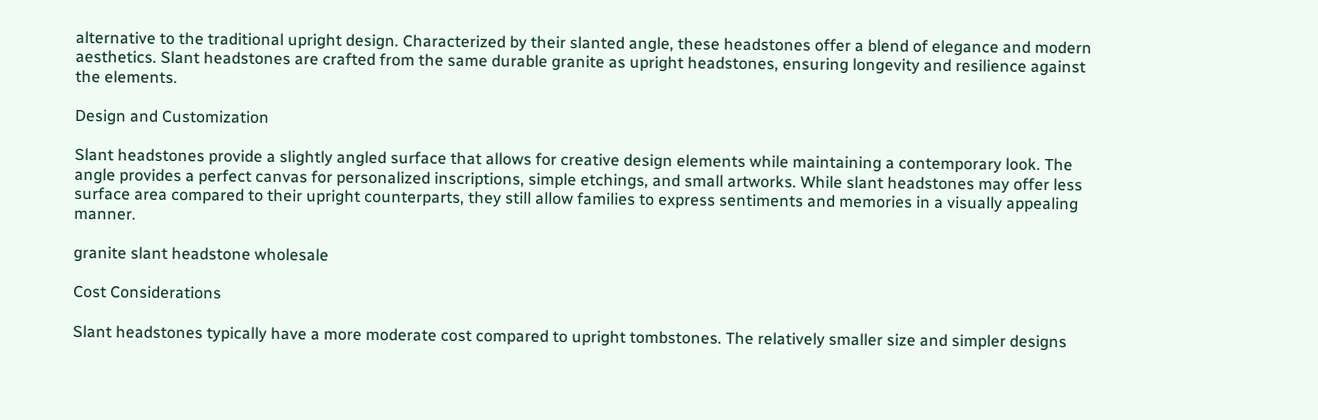alternative to the traditional upright design. Characterized by their slanted angle, these headstones offer a blend of elegance and modern aesthetics. Slant headstones are crafted from the same durable granite as upright headstones, ensuring longevity and resilience against the elements.

Design and Customization

Slant headstones provide a slightly angled surface that allows for creative design elements while maintaining a contemporary look. The angle provides a perfect canvas for personalized inscriptions, simple etchings, and small artworks. While slant headstones may offer less surface area compared to their upright counterparts, they still allow families to express sentiments and memories in a visually appealing manner.

granite slant headstone wholesale

Cost Considerations

Slant headstones typically have a more moderate cost compared to upright tombstones. The relatively smaller size and simpler designs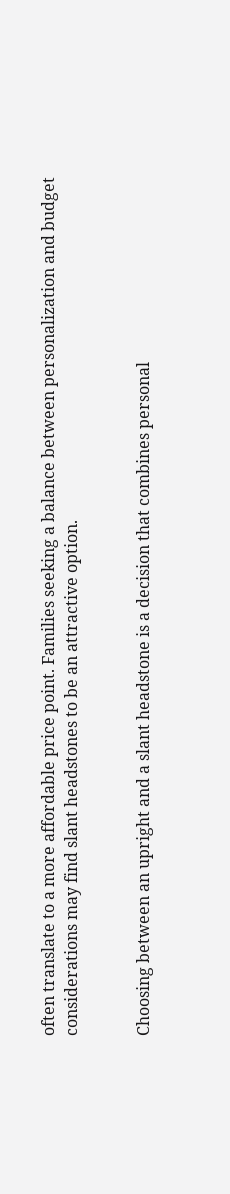often translate to a more affordable price point. Families seeking a balance between personalization and budget considerations may find slant headstones to be an attractive option.


Choosing between an upright and a slant headstone is a decision that combines personal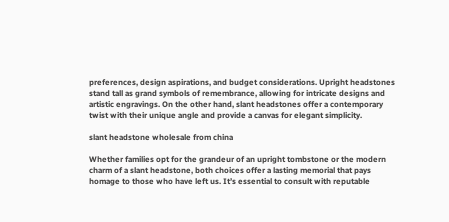preferences, design aspirations, and budget considerations. Upright headstones stand tall as grand symbols of remembrance, allowing for intricate designs and artistic engravings. On the other hand, slant headstones offer a contemporary twist with their unique angle and provide a canvas for elegant simplicity.

slant headstone wholesale from china

Whether families opt for the grandeur of an upright tombstone or the modern charm of a slant headstone, both choices offer a lasting memorial that pays homage to those who have left us. It’s essential to consult with reputable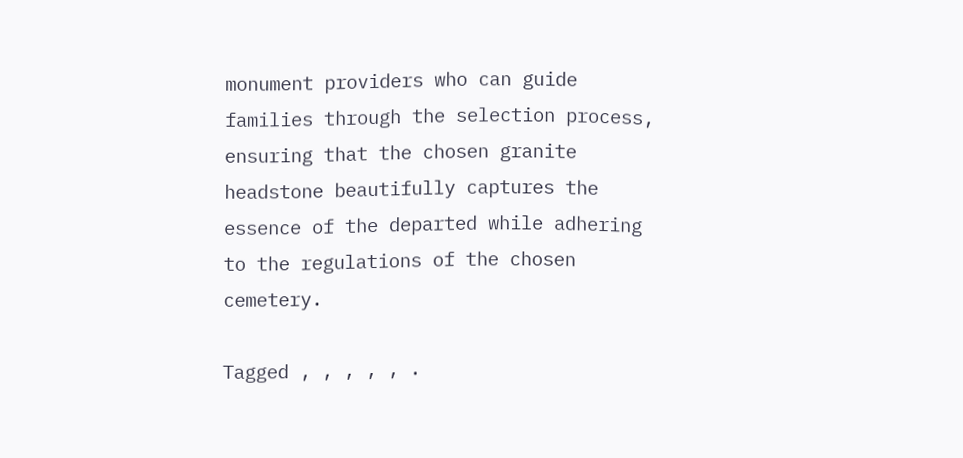monument providers who can guide families through the selection process, ensuring that the chosen granite headstone beautifully captures the essence of the departed while adhering to the regulations of the chosen cemetery.

Tagged , , , , , .